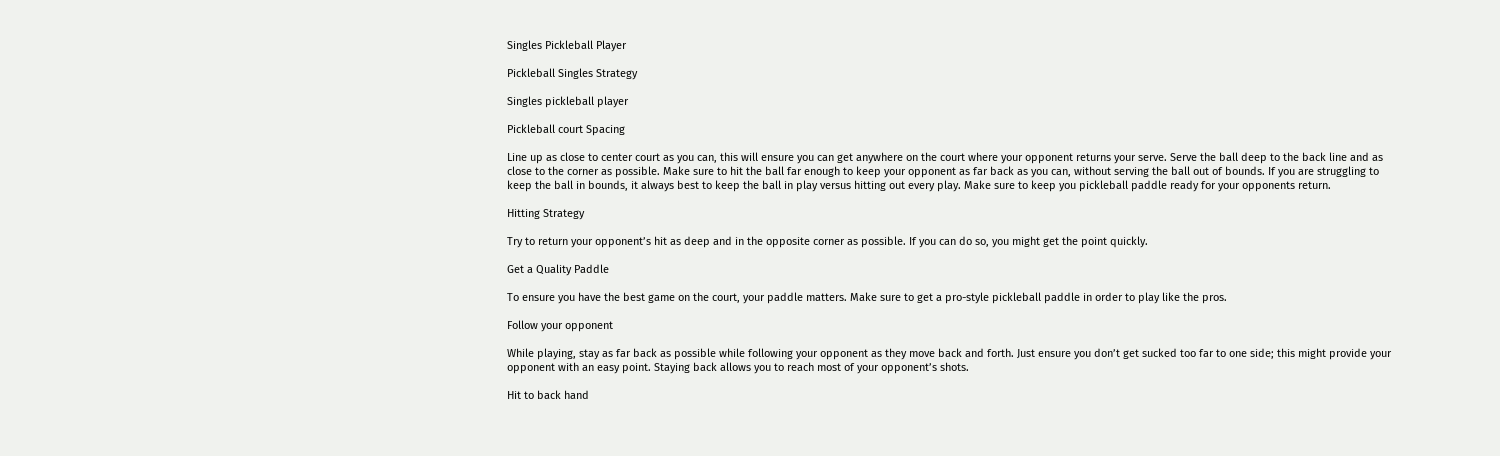Singles Pickleball Player

Pickleball Singles Strategy

Singles pickleball player

Pickleball court Spacing

Line up as close to center court as you can, this will ensure you can get anywhere on the court where your opponent returns your serve. Serve the ball deep to the back line and as close to the corner as possible. Make sure to hit the ball far enough to keep your opponent as far back as you can, without serving the ball out of bounds. If you are struggling to keep the ball in bounds, it always best to keep the ball in play versus hitting out every play. Make sure to keep you pickleball paddle ready for your opponents return.

Hitting Strategy

Try to return your opponent’s hit as deep and in the opposite corner as possible. If you can do so, you might get the point quickly.

Get a Quality Paddle

To ensure you have the best game on the court, your paddle matters. Make sure to get a pro-style pickleball paddle in order to play like the pros.

Follow your opponent

While playing, stay as far back as possible while following your opponent as they move back and forth. Just ensure you don’t get sucked too far to one side; this might provide your opponent with an easy point. Staying back allows you to reach most of your opponent’s shots.

Hit to back hand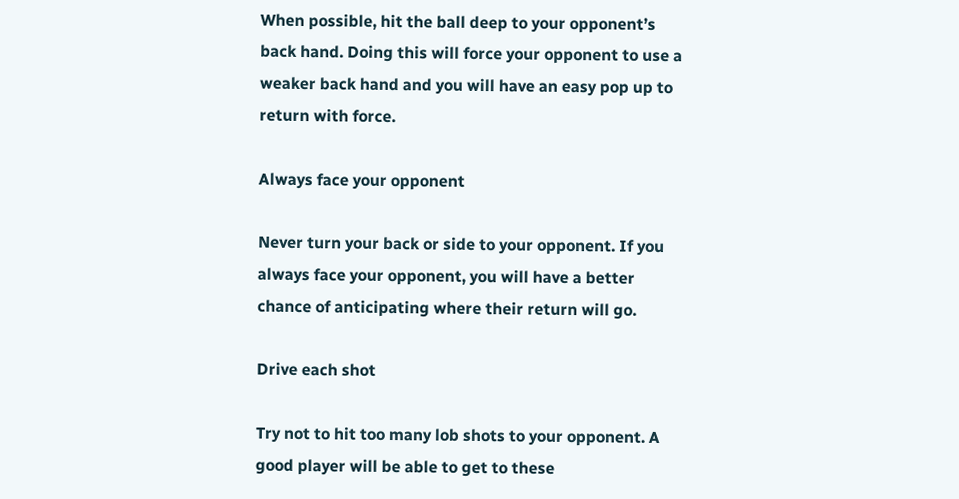When possible, hit the ball deep to your opponent’s back hand. Doing this will force your opponent to use a weaker back hand and you will have an easy pop up to return with force.

Always face your opponent

Never turn your back or side to your opponent. If you always face your opponent, you will have a better chance of anticipating where their return will go.

Drive each shot

Try not to hit too many lob shots to your opponent. A good player will be able to get to these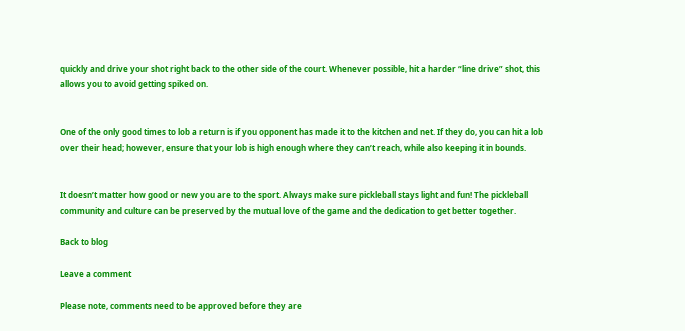quickly and drive your shot right back to the other side of the court. Whenever possible, hit a harder “line drive” shot, this allows you to avoid getting spiked on.


One of the only good times to lob a return is if you opponent has made it to the kitchen and net. If they do, you can hit a lob over their head; however, ensure that your lob is high enough where they can’t reach, while also keeping it in bounds.


It doesn’t matter how good or new you are to the sport. Always make sure pickleball stays light and fun! The pickleball community and culture can be preserved by the mutual love of the game and the dedication to get better together.

Back to blog

Leave a comment

Please note, comments need to be approved before they are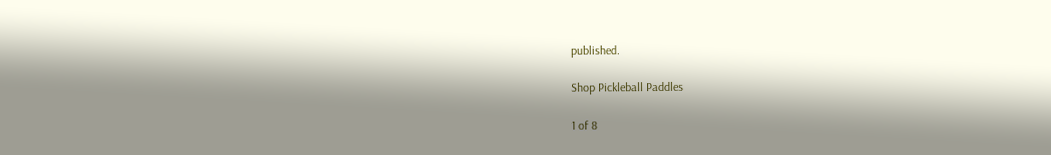published.

Shop Pickleball Paddles

1 of 8